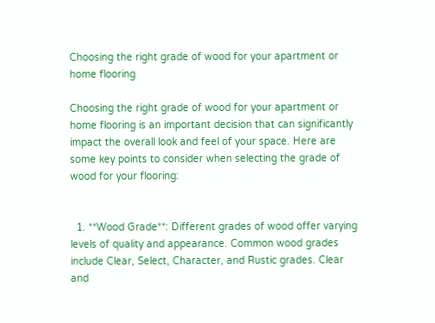Choosing the right grade of wood for your apartment or home flooring

Choosing the right grade of wood for your apartment or home flooring is an important decision that can significantly impact the overall look and feel of your space. Here are some key points to consider when selecting the grade of wood for your flooring:


  1. **Wood Grade**: Different grades of wood offer varying levels of quality and appearance. Common wood grades include Clear, Select, Character, and Rustic grades. Clear and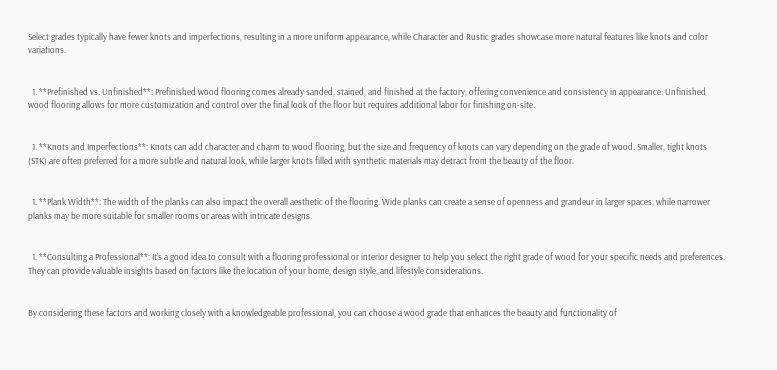Select grades typically have fewer knots and imperfections, resulting in a more uniform appearance, while Character and Rustic grades showcase more natural features like knots and color variations.


  1. **Prefinished vs. Unfinished**: Prefinished wood flooring comes already sanded, stained, and finished at the factory, offering convenience and consistency in appearance. Unfinished wood flooring allows for more customization and control over the final look of the floor but requires additional labor for finishing on-site.


  1. **Knots and Imperfections**: Knots can add character and charm to wood flooring, but the size and frequency of knots can vary depending on the grade of wood. Smaller, tight knots (STK) are often preferred for a more subtle and natural look, while larger knots filled with synthetic materials may detract from the beauty of the floor.


  1. **Plank Width**: The width of the planks can also impact the overall aesthetic of the flooring. Wide planks can create a sense of openness and grandeur in larger spaces, while narrower planks may be more suitable for smaller rooms or areas with intricate designs.


  1. **Consulting a Professional**: It’s a good idea to consult with a flooring professional or interior designer to help you select the right grade of wood for your specific needs and preferences. They can provide valuable insights based on factors like the location of your home, design style, and lifestyle considerations.


By considering these factors and working closely with a knowledgeable professional, you can choose a wood grade that enhances the beauty and functionality of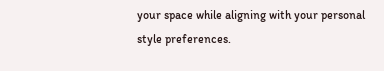your space while aligning with your personal style preferences.